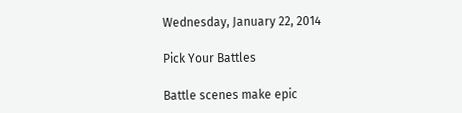Wednesday, January 22, 2014

Pick Your Battles

Battle scenes make epic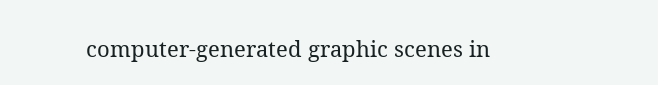computer-generated graphic scenes in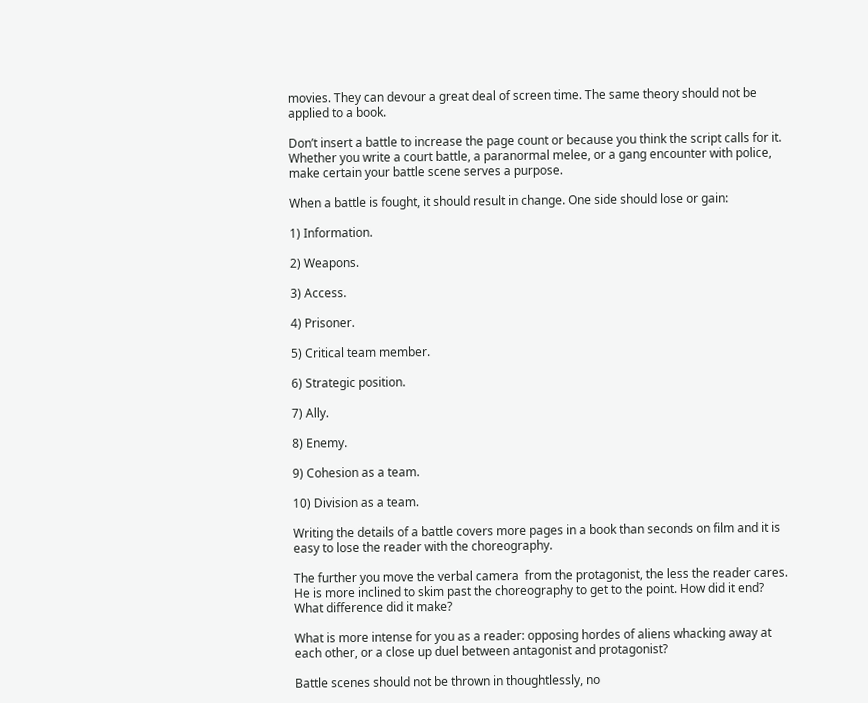movies. They can devour a great deal of screen time. The same theory should not be applied to a book.

Don’t insert a battle to increase the page count or because you think the script calls for it. Whether you write a court battle, a paranormal melee, or a gang encounter with police, make certain your battle scene serves a purpose.

When a battle is fought, it should result in change. One side should lose or gain:

1) Information.

2) Weapons.

3) Access.

4) Prisoner.

5) Critical team member.

6) Strategic position.

7) Ally.

8) Enemy.

9) Cohesion as a team.

10) Division as a team.

Writing the details of a battle covers more pages in a book than seconds on film and it is easy to lose the reader with the choreography.

The further you move the verbal camera  from the protagonist, the less the reader cares. He is more inclined to skim past the choreography to get to the point. How did it end? What difference did it make?

What is more intense for you as a reader: opposing hordes of aliens whacking away at each other, or a close up duel between antagonist and protagonist?

Battle scenes should not be thrown in thoughtlessly, no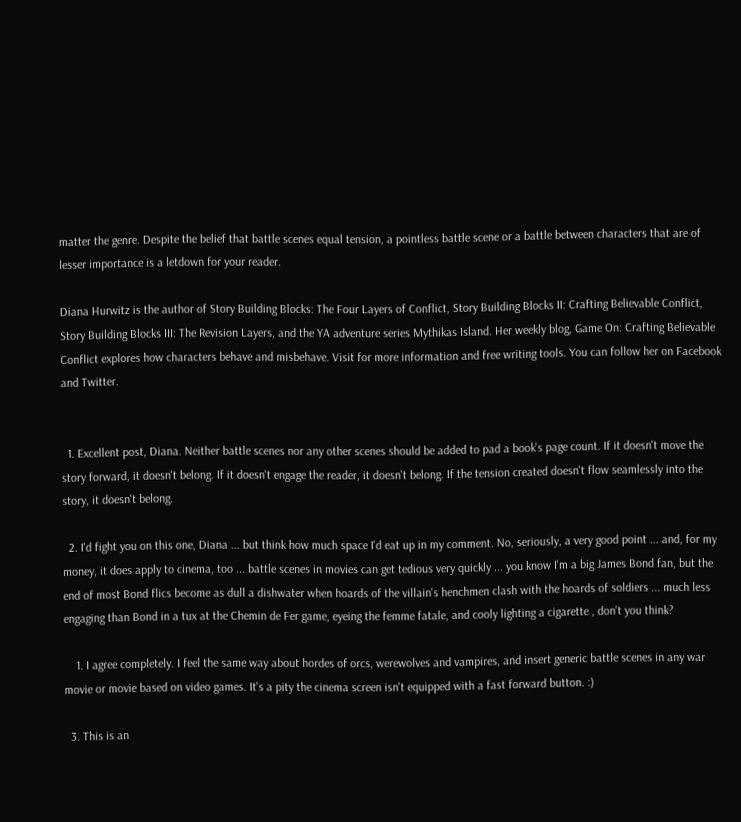matter the genre. Despite the belief that battle scenes equal tension, a pointless battle scene or a battle between characters that are of lesser importance is a letdown for your reader.

Diana Hurwitz is the author of Story Building Blocks: The Four Layers of Conflict, Story Building Blocks II: Crafting Believable Conflict, Story Building Blocks III: The Revision Layers, and the YA adventure series Mythikas Island. Her weekly blog, Game On: Crafting Believable Conflict explores how characters behave and misbehave. Visit for more information and free writing tools. You can follow her on Facebook and Twitter.


  1. Excellent post, Diana. Neither battle scenes nor any other scenes should be added to pad a book's page count. If it doesn't move the story forward, it doesn't belong. If it doesn't engage the reader, it doesn't belong. If the tension created doesn't flow seamlessly into the story, it doesn't belong.

  2. I'd fight you on this one, Diana ... but think how much space I'd eat up in my comment. No, seriously, a very good point ... and, for my money, it does apply to cinema, too ... battle scenes in movies can get tedious very quickly ... you know I'm a big James Bond fan, but the end of most Bond flics become as dull a dishwater when hoards of the villain's henchmen clash with the hoards of soldiers ... much less engaging than Bond in a tux at the Chemin de Fer game, eyeing the femme fatale, and cooly lighting a cigarette , don't you think?

    1. I agree completely. I feel the same way about hordes of orcs, werewolves and vampires, and insert generic battle scenes in any war movie or movie based on video games. It's a pity the cinema screen isn't equipped with a fast forward button. :)

  3. This is an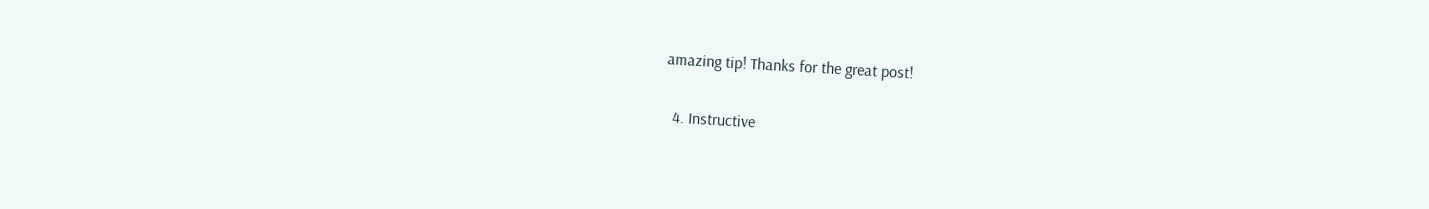amazing tip! Thanks for the great post!

  4. Instructive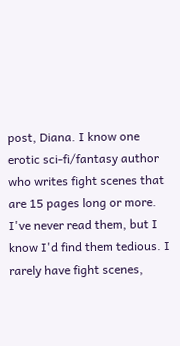post, Diana. I know one erotic sci-fi/fantasy author who writes fight scenes that are 15 pages long or more. I've never read them, but I know I'd find them tedious. I rarely have fight scenes,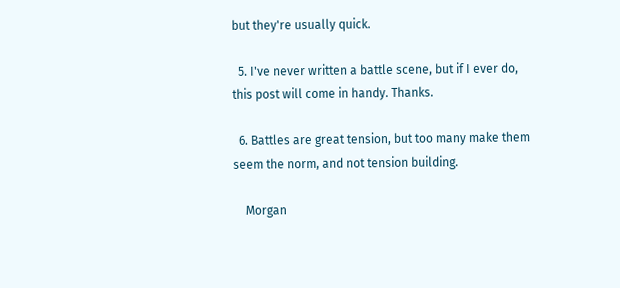but they're usually quick.

  5. I've never written a battle scene, but if I ever do, this post will come in handy. Thanks.

  6. Battles are great tension, but too many make them seem the norm, and not tension building.

    Morgan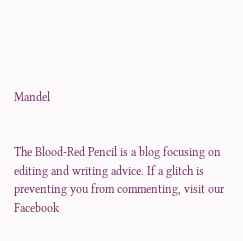Mandel


The Blood-Red Pencil is a blog focusing on editing and writing advice. If a glitch is preventing you from commenting, visit our Facebook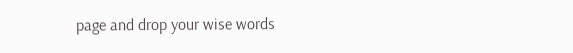page and drop your wise words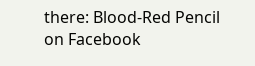there: Blood-Red Pencil on Facebook